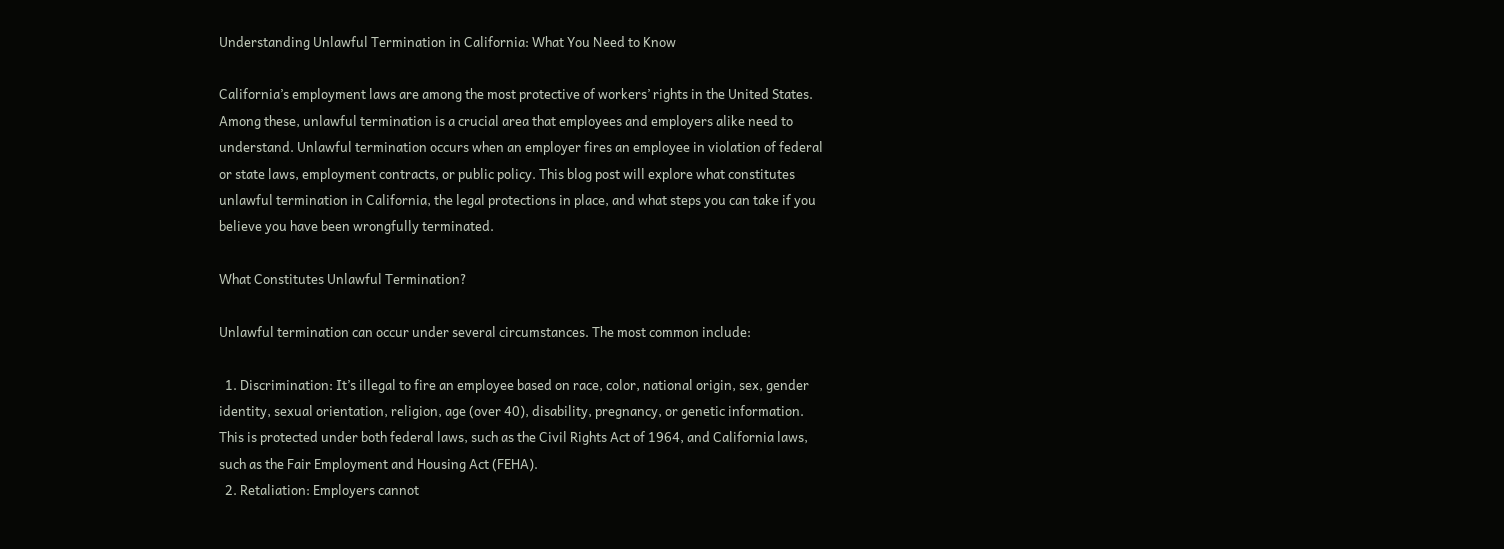Understanding Unlawful Termination in California: What You Need to Know

California’s employment laws are among the most protective of workers’ rights in the United States. Among these, unlawful termination is a crucial area that employees and employers alike need to understand. Unlawful termination occurs when an employer fires an employee in violation of federal or state laws, employment contracts, or public policy. This blog post will explore what constitutes unlawful termination in California, the legal protections in place, and what steps you can take if you believe you have been wrongfully terminated.

What Constitutes Unlawful Termination?

Unlawful termination can occur under several circumstances. The most common include:

  1. Discrimination: It’s illegal to fire an employee based on race, color, national origin, sex, gender identity, sexual orientation, religion, age (over 40), disability, pregnancy, or genetic information. This is protected under both federal laws, such as the Civil Rights Act of 1964, and California laws, such as the Fair Employment and Housing Act (FEHA).
  2. Retaliation: Employers cannot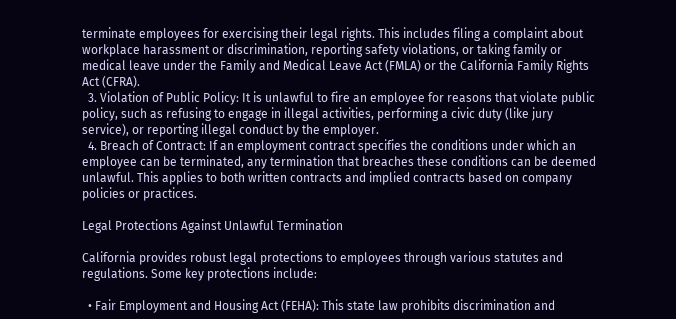terminate employees for exercising their legal rights. This includes filing a complaint about workplace harassment or discrimination, reporting safety violations, or taking family or medical leave under the Family and Medical Leave Act (FMLA) or the California Family Rights Act (CFRA).
  3. Violation of Public Policy: It is unlawful to fire an employee for reasons that violate public policy, such as refusing to engage in illegal activities, performing a civic duty (like jury service), or reporting illegal conduct by the employer.
  4. Breach of Contract: If an employment contract specifies the conditions under which an employee can be terminated, any termination that breaches these conditions can be deemed unlawful. This applies to both written contracts and implied contracts based on company policies or practices.

Legal Protections Against Unlawful Termination

California provides robust legal protections to employees through various statutes and regulations. Some key protections include:

  • Fair Employment and Housing Act (FEHA): This state law prohibits discrimination and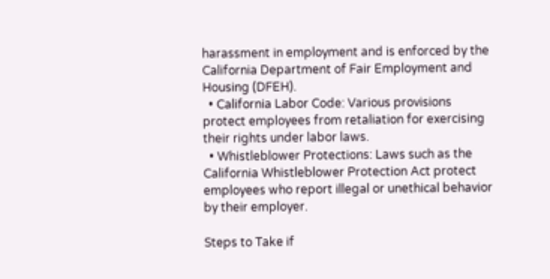harassment in employment and is enforced by the California Department of Fair Employment and Housing (DFEH).
  • California Labor Code: Various provisions protect employees from retaliation for exercising their rights under labor laws.
  • Whistleblower Protections: Laws such as the California Whistleblower Protection Act protect employees who report illegal or unethical behavior by their employer.

Steps to Take if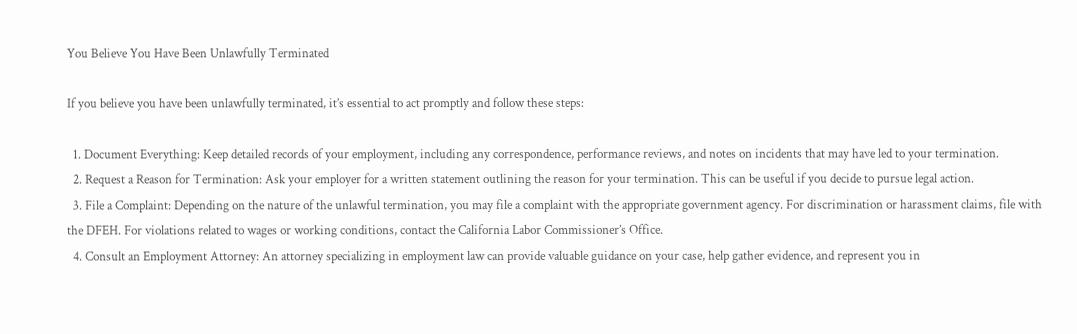You Believe You Have Been Unlawfully Terminated

If you believe you have been unlawfully terminated, it’s essential to act promptly and follow these steps:

  1. Document Everything: Keep detailed records of your employment, including any correspondence, performance reviews, and notes on incidents that may have led to your termination.
  2. Request a Reason for Termination: Ask your employer for a written statement outlining the reason for your termination. This can be useful if you decide to pursue legal action.
  3. File a Complaint: Depending on the nature of the unlawful termination, you may file a complaint with the appropriate government agency. For discrimination or harassment claims, file with the DFEH. For violations related to wages or working conditions, contact the California Labor Commissioner’s Office.
  4. Consult an Employment Attorney: An attorney specializing in employment law can provide valuable guidance on your case, help gather evidence, and represent you in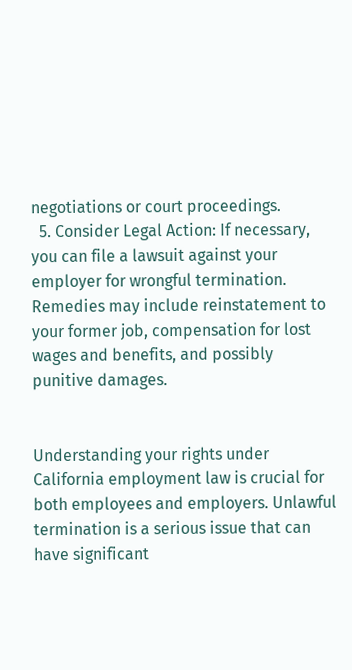negotiations or court proceedings.
  5. Consider Legal Action: If necessary, you can file a lawsuit against your employer for wrongful termination. Remedies may include reinstatement to your former job, compensation for lost wages and benefits, and possibly punitive damages.


Understanding your rights under California employment law is crucial for both employees and employers. Unlawful termination is a serious issue that can have significant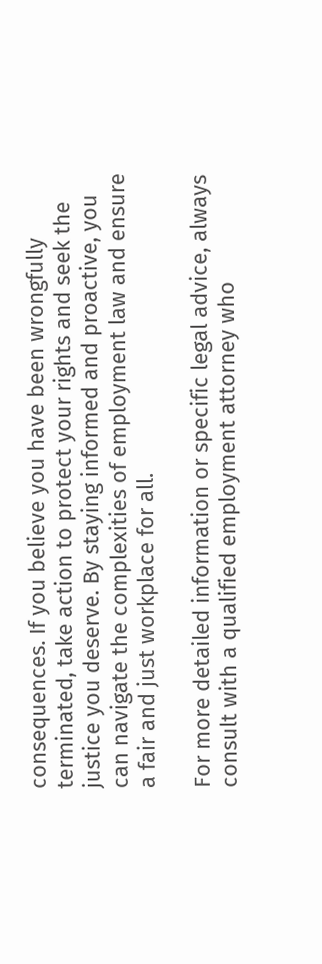consequences. If you believe you have been wrongfully terminated, take action to protect your rights and seek the justice you deserve. By staying informed and proactive, you can navigate the complexities of employment law and ensure a fair and just workplace for all.

For more detailed information or specific legal advice, always consult with a qualified employment attorney who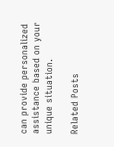can provide personalized assistance based on your unique situation.

Related Posts